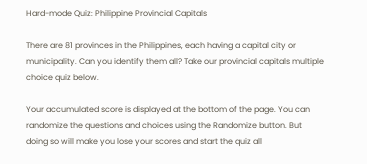Hard-mode Quiz: Philippine Provincial Capitals

There are 81 provinces in the Philippines, each having a capital city or municipality. Can you identify them all? Take our provincial capitals multiple choice quiz below.

Your accumulated score is displayed at the bottom of the page. You can randomize the questions and choices using the Randomize button. But doing so will make you lose your scores and start the quiz all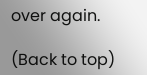over again.

(Back to top)